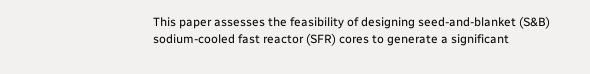This paper assesses the feasibility of designing seed-and-blanket (S&B) sodium-cooled fast reactor (SFR) cores to generate a significant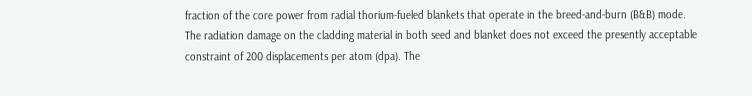fraction of the core power from radial thorium-fueled blankets that operate in the breed-and-burn (B&B) mode. The radiation damage on the cladding material in both seed and blanket does not exceed the presently acceptable constraint of 200 displacements per atom (dpa). The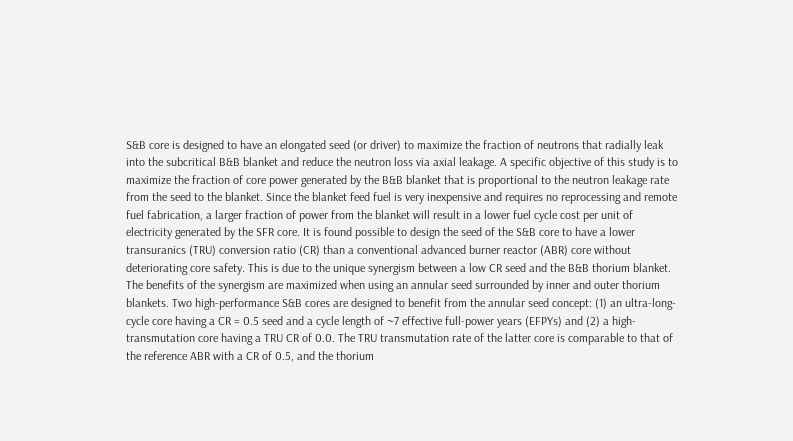S&B core is designed to have an elongated seed (or driver) to maximize the fraction of neutrons that radially leak into the subcritical B&B blanket and reduce the neutron loss via axial leakage. A specific objective of this study is to maximize the fraction of core power generated by the B&B blanket that is proportional to the neutron leakage rate from the seed to the blanket. Since the blanket feed fuel is very inexpensive and requires no reprocessing and remote fuel fabrication, a larger fraction of power from the blanket will result in a lower fuel cycle cost per unit of electricity generated by the SFR core. It is found possible to design the seed of the S&B core to have a lower transuranics (TRU) conversion ratio (CR) than a conventional advanced burner reactor (ABR) core without deteriorating core safety. This is due to the unique synergism between a low CR seed and the B&B thorium blanket. The benefits of the synergism are maximized when using an annular seed surrounded by inner and outer thorium blankets. Two high-performance S&B cores are designed to benefit from the annular seed concept: (1) an ultra-long-cycle core having a CR = 0.5 seed and a cycle length of ~7 effective full-power years (EFPYs) and (2) a high-transmutation core having a TRU CR of 0.0. The TRU transmutation rate of the latter core is comparable to that of the reference ABR with a CR of 0.5, and the thorium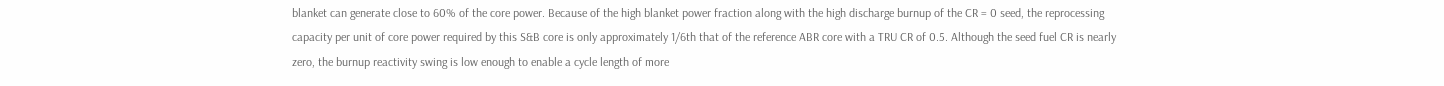blanket can generate close to 60% of the core power. Because of the high blanket power fraction along with the high discharge burnup of the CR = 0 seed, the reprocessing capacity per unit of core power required by this S&B core is only approximately 1/6th that of the reference ABR core with a TRU CR of 0.5. Although the seed fuel CR is nearly zero, the burnup reactivity swing is low enough to enable a cycle length of more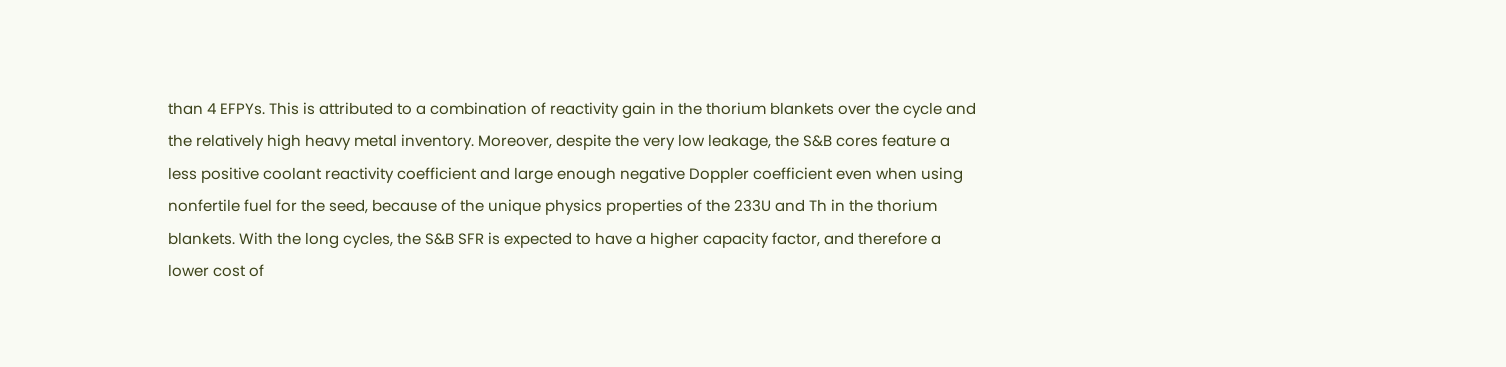than 4 EFPYs. This is attributed to a combination of reactivity gain in the thorium blankets over the cycle and the relatively high heavy metal inventory. Moreover, despite the very low leakage, the S&B cores feature a less positive coolant reactivity coefficient and large enough negative Doppler coefficient even when using nonfertile fuel for the seed, because of the unique physics properties of the 233U and Th in the thorium blankets. With the long cycles, the S&B SFR is expected to have a higher capacity factor, and therefore a lower cost of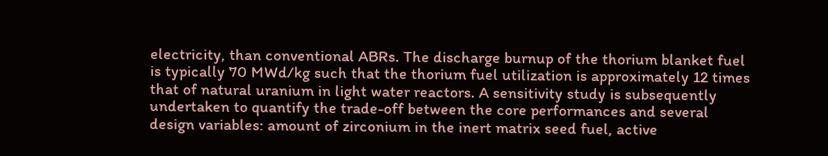electricity, than conventional ABRs. The discharge burnup of the thorium blanket fuel is typically 70 MWd/kg such that the thorium fuel utilization is approximately 12 times that of natural uranium in light water reactors. A sensitivity study is subsequently undertaken to quantify the trade-off between the core performances and several design variables: amount of zirconium in the inert matrix seed fuel, active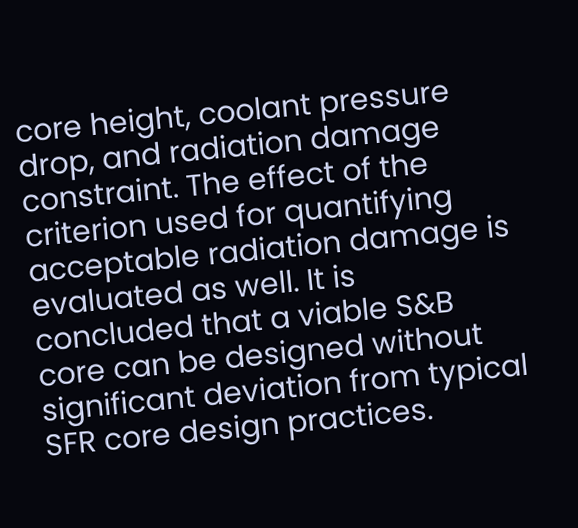core height, coolant pressure drop, and radiation damage constraint. The effect of the criterion used for quantifying acceptable radiation damage is evaluated as well. It is concluded that a viable S&B core can be designed without significant deviation from typical SFR core design practices.